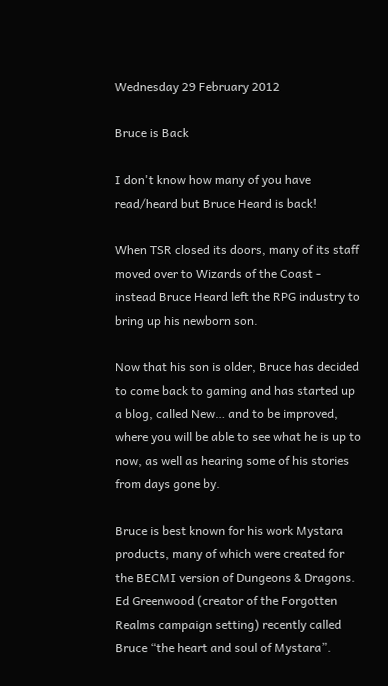Wednesday 29 February 2012

Bruce is Back

I don't know how many of you have read/heard but Bruce Heard is back!

When TSR closed its doors, many of its staff moved over to Wizards of the Coast - instead Bruce Heard left the RPG industry to bring up his newborn son.

Now that his son is older, Bruce has decided to come back to gaming and has started up a blog, called New… and to be improved, where you will be able to see what he is up to now, as well as hearing some of his stories from days gone by.

Bruce is best known for his work Mystara products, many of which were created for the BECMI version of Dungeons & Dragons. Ed Greenwood (creator of the Forgotten Realms campaign setting) recently called Bruce “the heart and soul of Mystara”.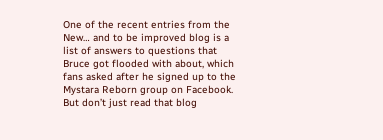One of the recent entries from the New… and to be improved blog is a list of answers to questions that Bruce got flooded with about, which fans asked after he signed up to the Mystara Reborn group on Facebook. But don’t just read that blog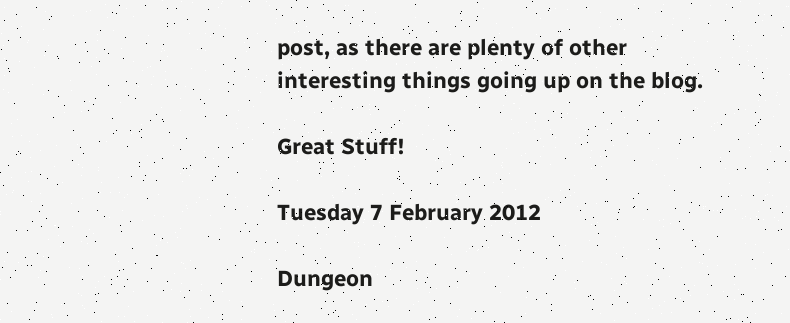post, as there are plenty of other interesting things going up on the blog.

Great Stuff!

Tuesday 7 February 2012

Dungeon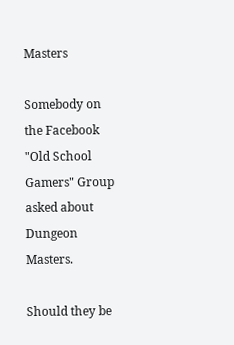Masters

Somebody on the Facebook "Old School Gamers" Group asked about Dungeon Masters.

Should they be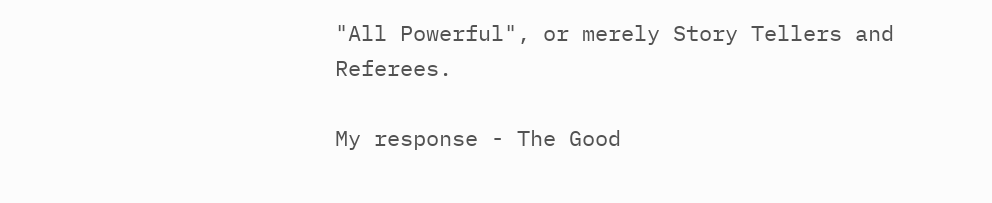"All Powerful", or merely Story Tellers and Referees.

My response - The Good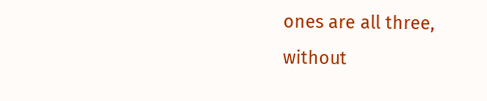ones are all three, without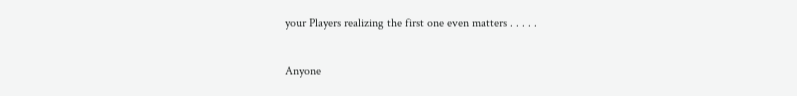your Players realizing the first one even matters . . . . .

Anyone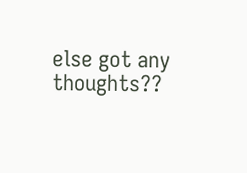else got any thoughts??